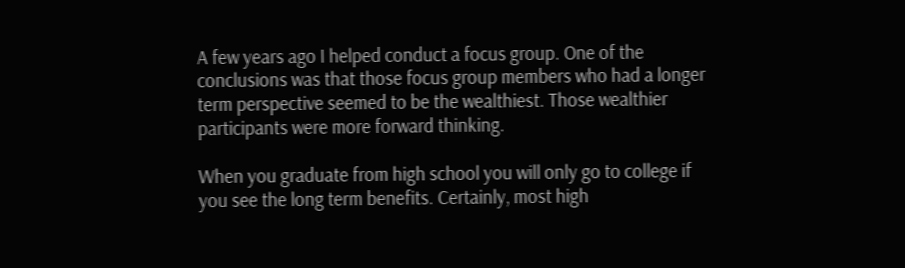A few years ago I helped conduct a focus group. One of the conclusions was that those focus group members who had a longer term perspective seemed to be the wealthiest. Those wealthier participants were more forward thinking.

When you graduate from high school you will only go to college if you see the long term benefits. Certainly, most high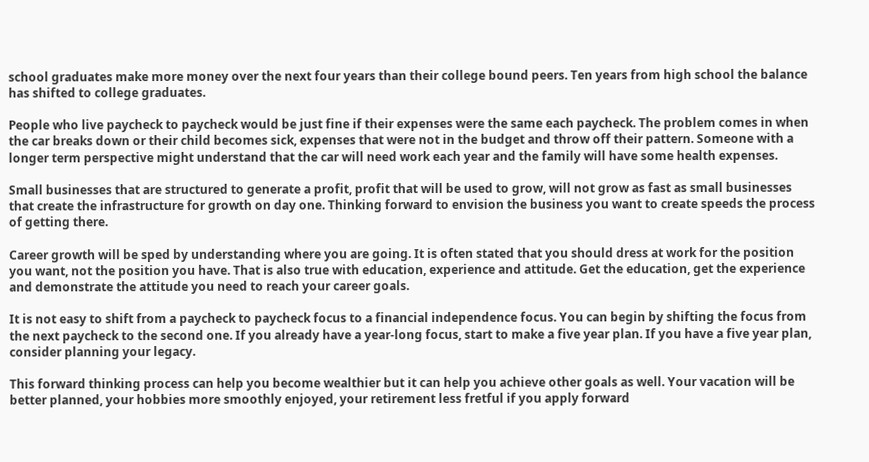school graduates make more money over the next four years than their college bound peers. Ten years from high school the balance has shifted to college graduates.

People who live paycheck to paycheck would be just fine if their expenses were the same each paycheck. The problem comes in when the car breaks down or their child becomes sick, expenses that were not in the budget and throw off their pattern. Someone with a longer term perspective might understand that the car will need work each year and the family will have some health expenses.

Small businesses that are structured to generate a profit, profit that will be used to grow, will not grow as fast as small businesses that create the infrastructure for growth on day one. Thinking forward to envision the business you want to create speeds the process of getting there.

Career growth will be sped by understanding where you are going. It is often stated that you should dress at work for the position you want, not the position you have. That is also true with education, experience and attitude. Get the education, get the experience and demonstrate the attitude you need to reach your career goals.

It is not easy to shift from a paycheck to paycheck focus to a financial independence focus. You can begin by shifting the focus from the next paycheck to the second one. If you already have a year-long focus, start to make a five year plan. If you have a five year plan, consider planning your legacy.

This forward thinking process can help you become wealthier but it can help you achieve other goals as well. Your vacation will be better planned, your hobbies more smoothly enjoyed, your retirement less fretful if you apply forward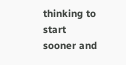thinking to start sooner and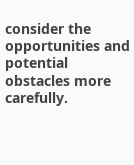consider the opportunities and potential obstacles more carefully.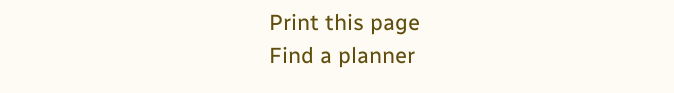Print this page
Find a planner